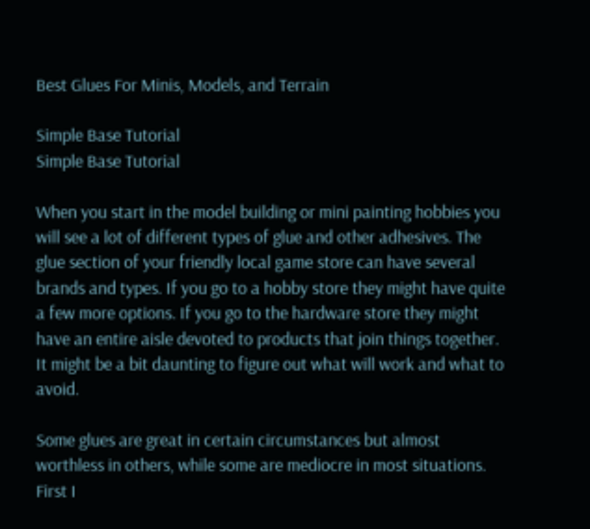Best Glues For Minis, Models, and Terrain

Simple Base Tutorial
Simple Base Tutorial

When you start in the model building or mini painting hobbies you will see a lot of different types of glue and other adhesives. The glue section of your friendly local game store can have several brands and types. If you go to a hobby store they might have quite a few more options. If you go to the hardware store they might have an entire aisle devoted to products that join things together. It might be a bit daunting to figure out what will work and what to avoid.

Some glues are great in certain circumstances but almost worthless in others, while some are mediocre in most situations. First I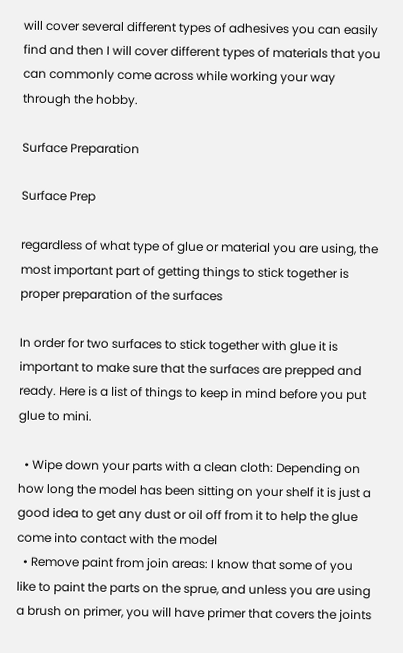will cover several different types of adhesives you can easily find and then I will cover different types of materials that you can commonly come across while working your way through the hobby.

Surface Preparation

Surface Prep

regardless of what type of glue or material you are using, the most important part of getting things to stick together is proper preparation of the surfaces

In order for two surfaces to stick together with glue it is important to make sure that the surfaces are prepped and ready. Here is a list of things to keep in mind before you put glue to mini.

  • Wipe down your parts with a clean cloth: Depending on how long the model has been sitting on your shelf it is just a good idea to get any dust or oil off from it to help the glue come into contact with the model
  • Remove paint from join areas: I know that some of you like to paint the parts on the sprue, and unless you are using a brush on primer, you will have primer that covers the joints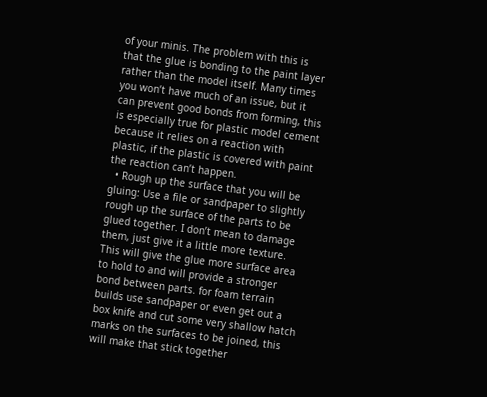of your minis. The problem with this is that the glue is bonding to the paint layer rather than the model itself. Many times you won’t have much of an issue, but it can prevent good bonds from forming, this is especially true for plastic model cement because it relies on a reaction with plastic, if the plastic is covered with paint the reaction can’t happen.
  • Rough up the surface that you will be gluing: Use a file or sandpaper to slightly rough up the surface of the parts to be glued together. I don’t mean to damage them, just give it a little more texture. This will give the glue more surface area to hold to and will provide a stronger bond between parts. for foam terrain builds use sandpaper or even get out a box knife and cut some very shallow hatch marks on the surfaces to be joined, this will make that stick together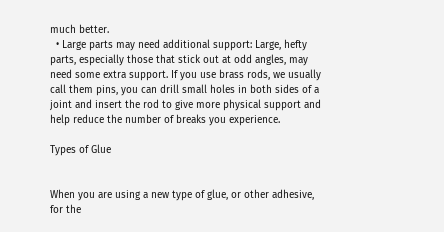much better.
  • Large parts may need additional support: Large, hefty parts, especially those that stick out at odd angles, may need some extra support. If you use brass rods, we usually call them pins, you can drill small holes in both sides of a joint and insert the rod to give more physical support and help reduce the number of breaks you experience.

Types of Glue


When you are using a new type of glue, or other adhesive, for the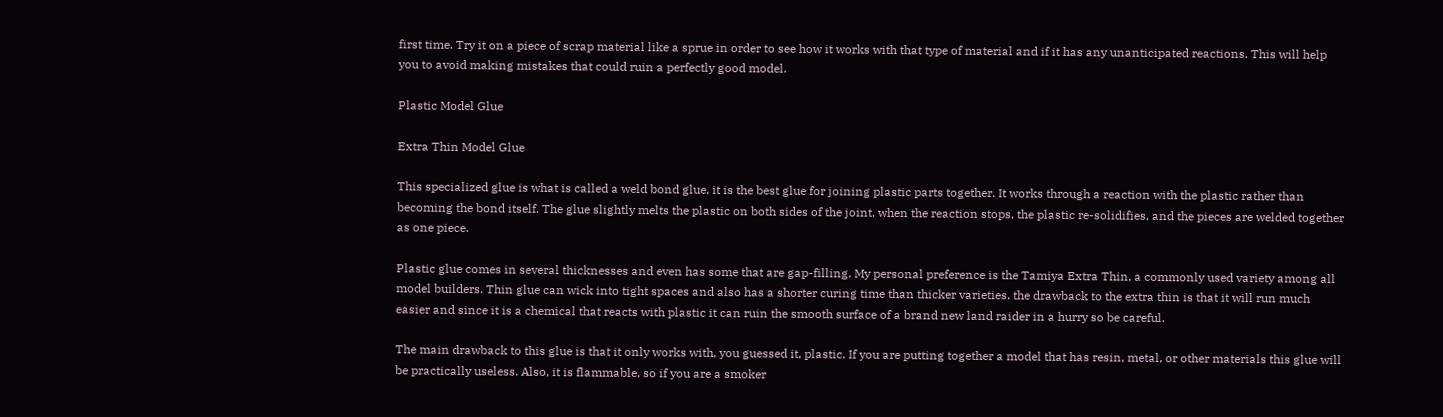first time. Try it on a piece of scrap material like a sprue in order to see how it works with that type of material and if it has any unanticipated reactions. This will help you to avoid making mistakes that could ruin a perfectly good model.

Plastic Model Glue

Extra Thin Model Glue

This specialized glue is what is called a weld bond glue, it is the best glue for joining plastic parts together. It works through a reaction with the plastic rather than becoming the bond itself. The glue slightly melts the plastic on both sides of the joint, when the reaction stops, the plastic re-solidifies, and the pieces are welded together as one piece.

Plastic glue comes in several thicknesses and even has some that are gap-filling. My personal preference is the Tamiya Extra Thin, a commonly used variety among all model builders. Thin glue can wick into tight spaces and also has a shorter curing time than thicker varieties. the drawback to the extra thin is that it will run much easier and since it is a chemical that reacts with plastic it can ruin the smooth surface of a brand new land raider in a hurry so be careful.

The main drawback to this glue is that it only works with, you guessed it, plastic. If you are putting together a model that has resin, metal, or other materials this glue will be practically useless. Also, it is flammable, so if you are a smoker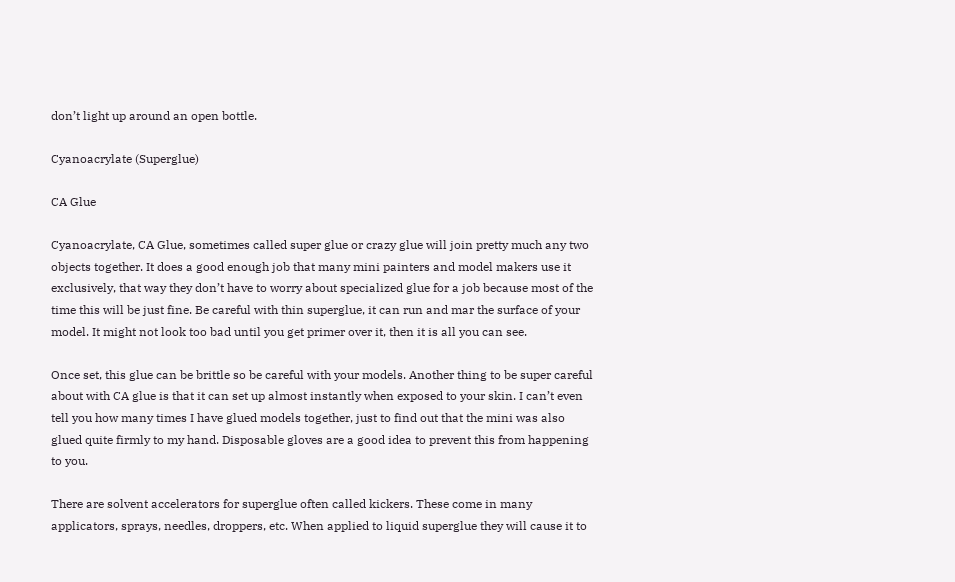don’t light up around an open bottle.

Cyanoacrylate (Superglue)

CA Glue

Cyanoacrylate, CA Glue, sometimes called super glue or crazy glue will join pretty much any two objects together. It does a good enough job that many mini painters and model makers use it exclusively, that way they don’t have to worry about specialized glue for a job because most of the time this will be just fine. Be careful with thin superglue, it can run and mar the surface of your model. It might not look too bad until you get primer over it, then it is all you can see.

Once set, this glue can be brittle so be careful with your models. Another thing to be super careful about with CA glue is that it can set up almost instantly when exposed to your skin. I can’t even tell you how many times I have glued models together, just to find out that the mini was also glued quite firmly to my hand. Disposable gloves are a good idea to prevent this from happening to you.

There are solvent accelerators for superglue often called kickers. These come in many applicators, sprays, needles, droppers, etc. When applied to liquid superglue they will cause it to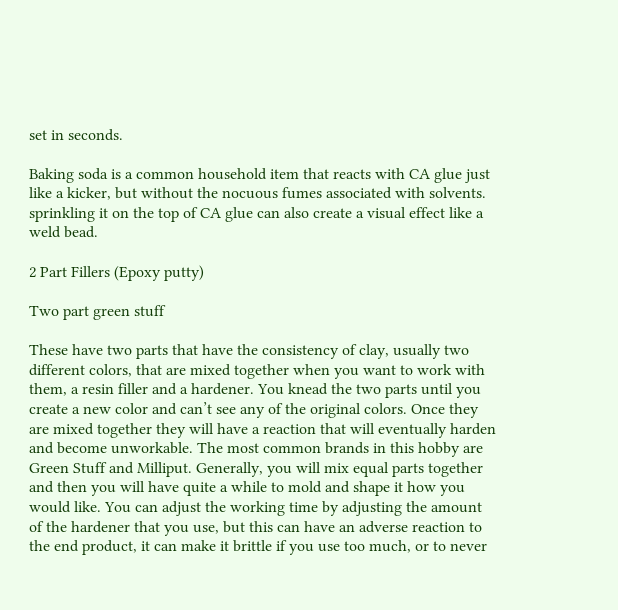set in seconds.

Baking soda is a common household item that reacts with CA glue just like a kicker, but without the nocuous fumes associated with solvents. sprinkling it on the top of CA glue can also create a visual effect like a weld bead.

2 Part Fillers (Epoxy putty)

Two part green stuff

These have two parts that have the consistency of clay, usually two different colors, that are mixed together when you want to work with them, a resin filler and a hardener. You knead the two parts until you create a new color and can’t see any of the original colors. Once they are mixed together they will have a reaction that will eventually harden and become unworkable. The most common brands in this hobby are Green Stuff and Milliput. Generally, you will mix equal parts together and then you will have quite a while to mold and shape it how you would like. You can adjust the working time by adjusting the amount of the hardener that you use, but this can have an adverse reaction to the end product, it can make it brittle if you use too much, or to never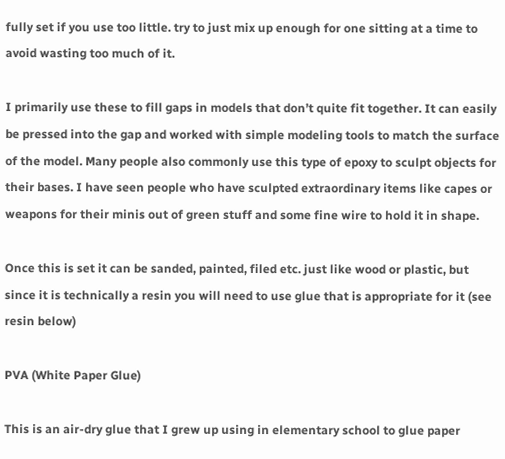fully set if you use too little. try to just mix up enough for one sitting at a time to avoid wasting too much of it.

I primarily use these to fill gaps in models that don’t quite fit together. It can easily be pressed into the gap and worked with simple modeling tools to match the surface of the model. Many people also commonly use this type of epoxy to sculpt objects for their bases. I have seen people who have sculpted extraordinary items like capes or weapons for their minis out of green stuff and some fine wire to hold it in shape.

Once this is set it can be sanded, painted, filed etc. just like wood or plastic, but since it is technically a resin you will need to use glue that is appropriate for it (see resin below)

PVA (White Paper Glue)

This is an air-dry glue that I grew up using in elementary school to glue paper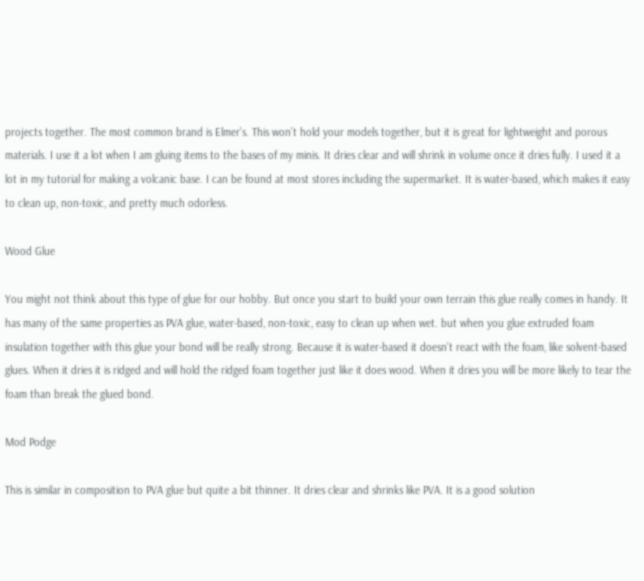projects together. The most common brand is Elmer’s. This won’t hold your models together, but it is great for lightweight and porous materials. I use it a lot when I am gluing items to the bases of my minis. It dries clear and will shrink in volume once it dries fully. I used it a lot in my tutorial for making a volcanic base. I can be found at most stores including the supermarket. It is water-based, which makes it easy to clean up, non-toxic, and pretty much odorless.

Wood Glue

You might not think about this type of glue for our hobby. But once you start to build your own terrain this glue really comes in handy. It has many of the same properties as PVA glue, water-based, non-toxic, easy to clean up when wet. but when you glue extruded foam insulation together with this glue your bond will be really strong. Because it is water-based it doesn’t react with the foam, like solvent-based glues. When it dries it is ridged and will hold the ridged foam together just like it does wood. When it dries you will be more likely to tear the foam than break the glued bond.

Mod Podge

This is similar in composition to PVA glue but quite a bit thinner. It dries clear and shrinks like PVA. It is a good solution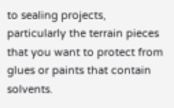to sealing projects, particularly the terrain pieces that you want to protect from glues or paints that contain solvents.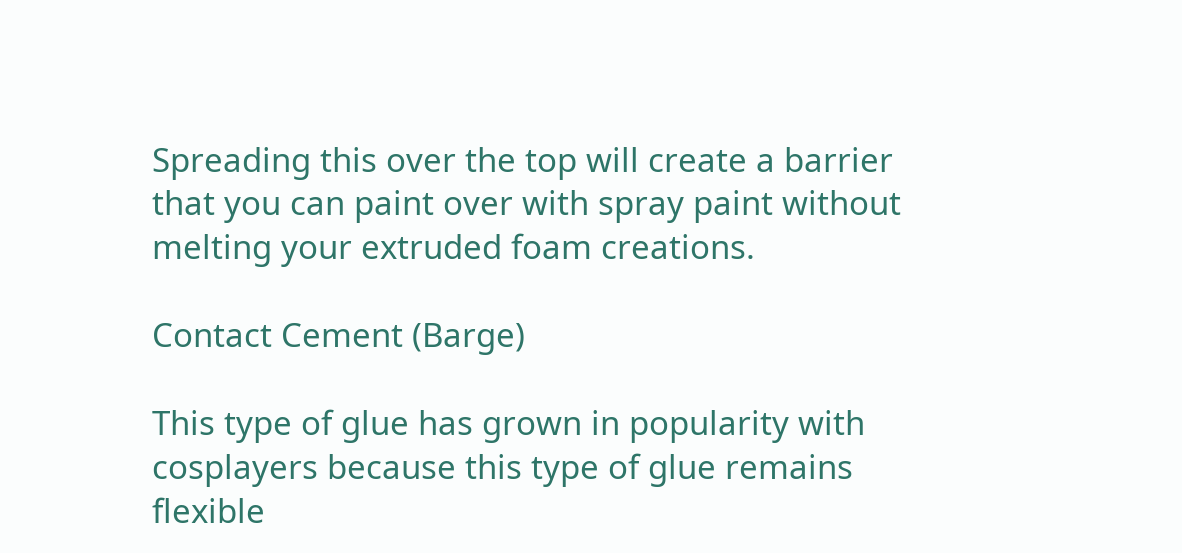Spreading this over the top will create a barrier that you can paint over with spray paint without melting your extruded foam creations.

Contact Cement (Barge)

This type of glue has grown in popularity with cosplayers because this type of glue remains flexible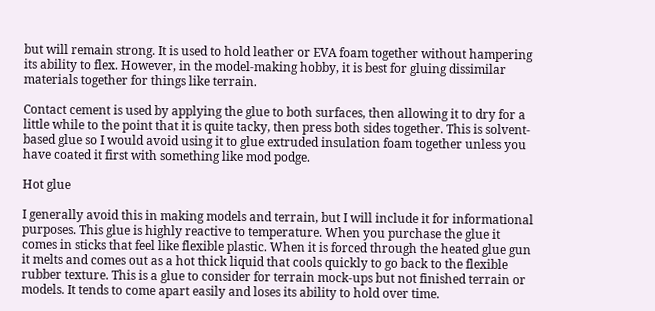but will remain strong. It is used to hold leather or EVA foam together without hampering its ability to flex. However, in the model-making hobby, it is best for gluing dissimilar materials together for things like terrain.

Contact cement is used by applying the glue to both surfaces, then allowing it to dry for a little while to the point that it is quite tacky, then press both sides together. This is solvent-based glue so I would avoid using it to glue extruded insulation foam together unless you have coated it first with something like mod podge.

Hot glue

I generally avoid this in making models and terrain, but I will include it for informational purposes. This glue is highly reactive to temperature. When you purchase the glue it comes in sticks that feel like flexible plastic. When it is forced through the heated glue gun it melts and comes out as a hot thick liquid that cools quickly to go back to the flexible rubber texture. This is a glue to consider for terrain mock-ups but not finished terrain or models. It tends to come apart easily and loses its ability to hold over time.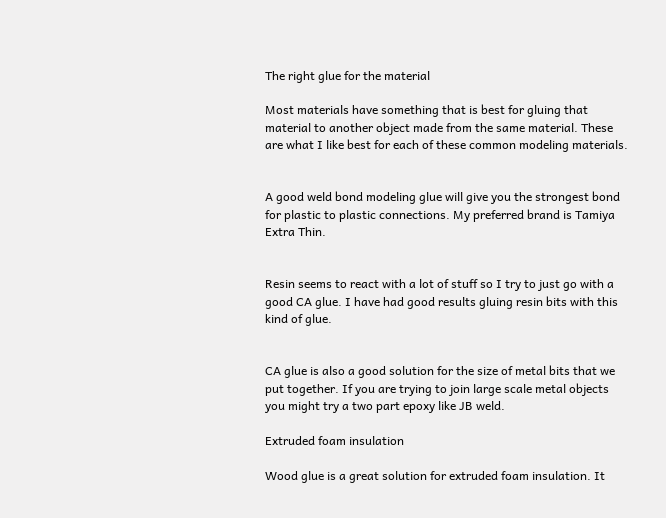The right glue for the material

Most materials have something that is best for gluing that material to another object made from the same material. These are what I like best for each of these common modeling materials.


A good weld bond modeling glue will give you the strongest bond for plastic to plastic connections. My preferred brand is Tamiya Extra Thin.


Resin seems to react with a lot of stuff so I try to just go with a good CA glue. I have had good results gluing resin bits with this kind of glue.


CA glue is also a good solution for the size of metal bits that we put together. If you are trying to join large scale metal objects you might try a two part epoxy like JB weld.

Extruded foam insulation

Wood glue is a great solution for extruded foam insulation. It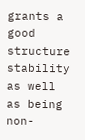grants a good structure stability as well as being non-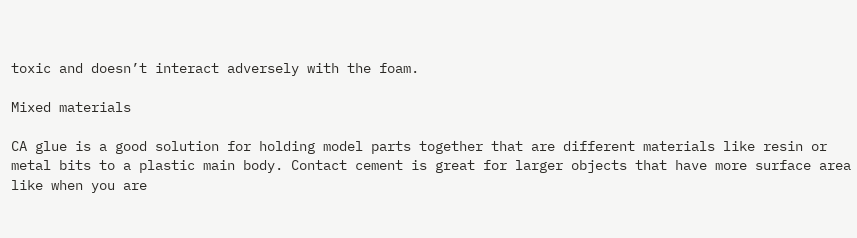toxic and doesn’t interact adversely with the foam.

Mixed materials

CA glue is a good solution for holding model parts together that are different materials like resin or metal bits to a plastic main body. Contact cement is great for larger objects that have more surface area like when you are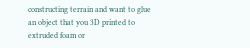constructing terrain and want to glue an object that you 3D printed to extruded foam or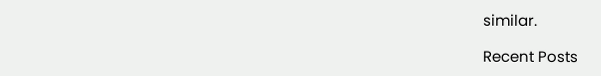similar.

Recent Posts